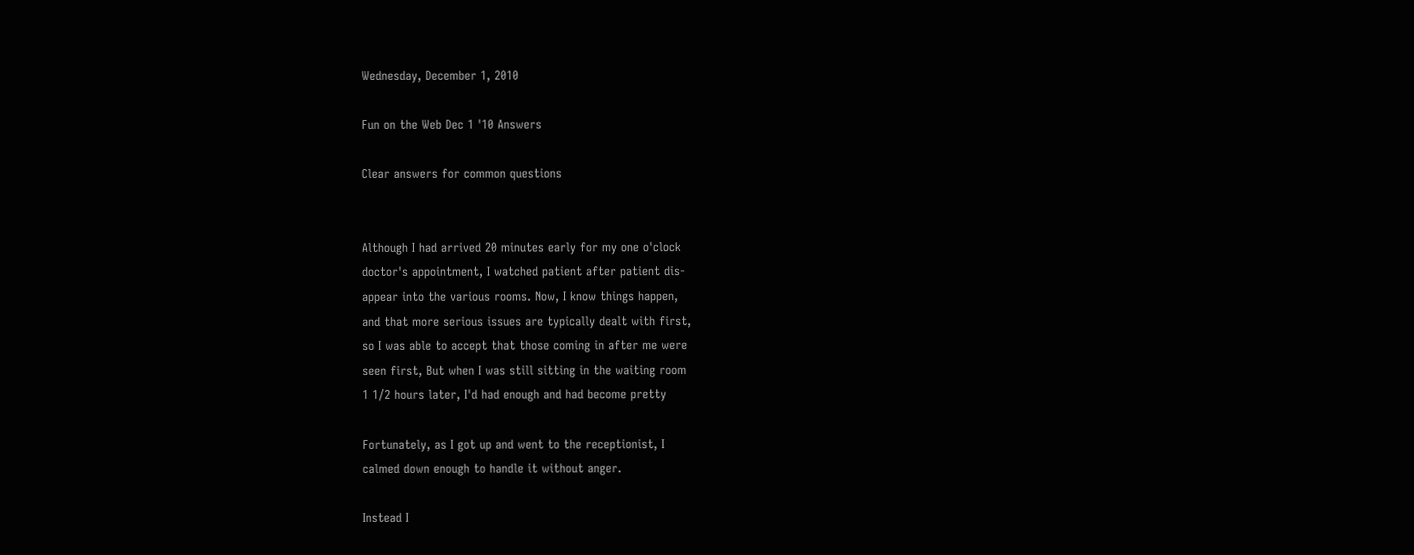Wednesday, December 1, 2010

Fun on the Web Dec 1 '10 Answers

Clear answers for common questions


Although I had arrived 20 minutes early for my one o'clock
doctor's appointment, I watched patient after patient dis-
appear into the various rooms. Now, I know things happen,
and that more serious issues are typically dealt with first,
so I was able to accept that those coming in after me were
seen first, But when I was still sitting in the waiting room
1 1/2 hours later, I'd had enough and had become pretty

Fortunately, as I got up and went to the receptionist, I
calmed down enough to handle it without anger.

Instead I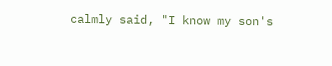calmly said, "I know my son's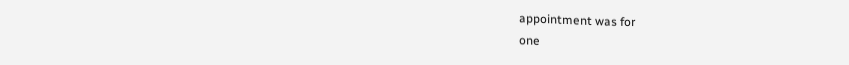appointment was for
one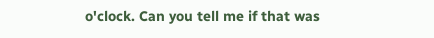o'clock. Can you tell me if that was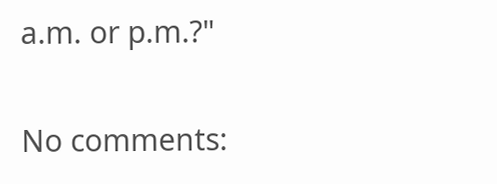a.m. or p.m.?"

No comments: